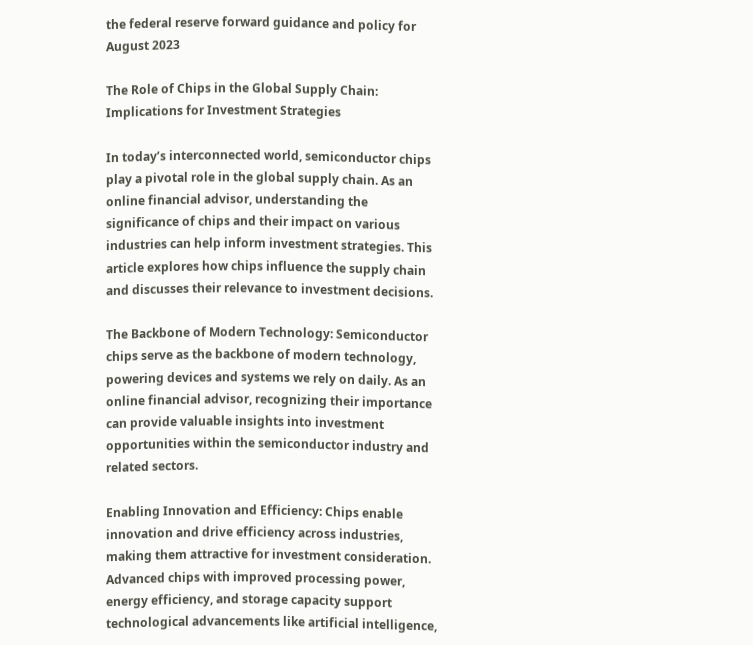the federal reserve forward guidance and policy for August 2023

The Role of Chips in the Global Supply Chain: Implications for Investment Strategies

In today’s interconnected world, semiconductor chips play a pivotal role in the global supply chain. As an online financial advisor, understanding the significance of chips and their impact on various industries can help inform investment strategies. This article explores how chips influence the supply chain and discusses their relevance to investment decisions.

The Backbone of Modern Technology: Semiconductor chips serve as the backbone of modern technology, powering devices and systems we rely on daily. As an online financial advisor, recognizing their importance can provide valuable insights into investment opportunities within the semiconductor industry and related sectors.

Enabling Innovation and Efficiency: Chips enable innovation and drive efficiency across industries, making them attractive for investment consideration. Advanced chips with improved processing power, energy efficiency, and storage capacity support technological advancements like artificial intelligence,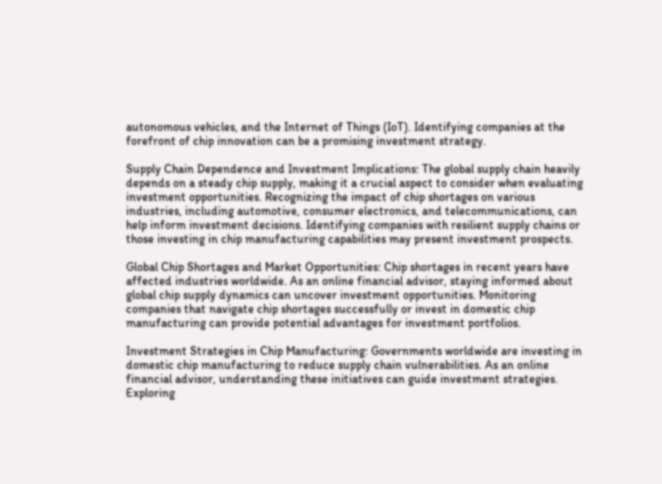autonomous vehicles, and the Internet of Things (IoT). Identifying companies at the forefront of chip innovation can be a promising investment strategy.

Supply Chain Dependence and Investment Implications: The global supply chain heavily depends on a steady chip supply, making it a crucial aspect to consider when evaluating investment opportunities. Recognizing the impact of chip shortages on various industries, including automotive, consumer electronics, and telecommunications, can help inform investment decisions. Identifying companies with resilient supply chains or those investing in chip manufacturing capabilities may present investment prospects.

Global Chip Shortages and Market Opportunities: Chip shortages in recent years have affected industries worldwide. As an online financial advisor, staying informed about global chip supply dynamics can uncover investment opportunities. Monitoring companies that navigate chip shortages successfully or invest in domestic chip manufacturing can provide potential advantages for investment portfolios.

Investment Strategies in Chip Manufacturing: Governments worldwide are investing in domestic chip manufacturing to reduce supply chain vulnerabilities. As an online financial advisor, understanding these initiatives can guide investment strategies. Exploring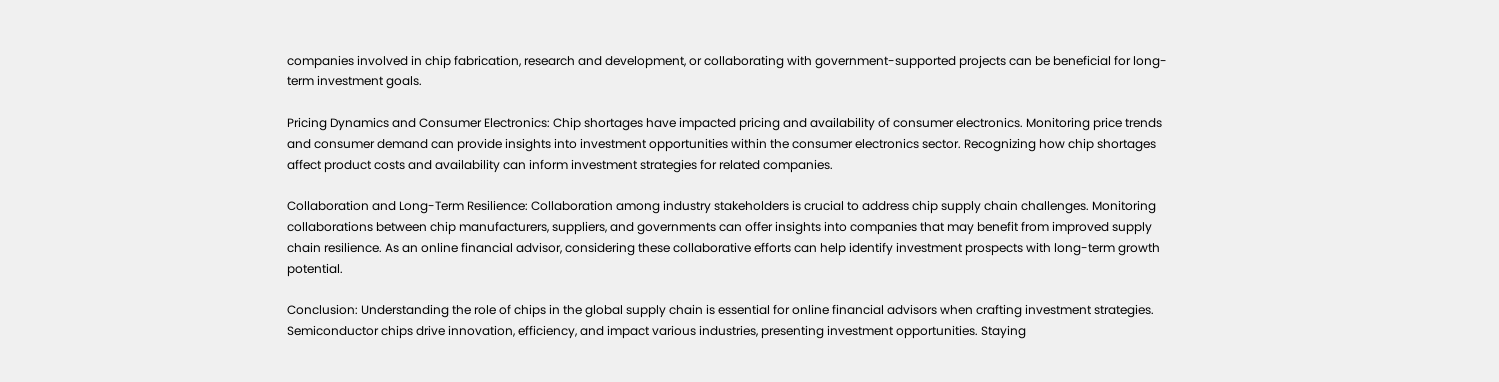companies involved in chip fabrication, research and development, or collaborating with government-supported projects can be beneficial for long-term investment goals.

Pricing Dynamics and Consumer Electronics: Chip shortages have impacted pricing and availability of consumer electronics. Monitoring price trends and consumer demand can provide insights into investment opportunities within the consumer electronics sector. Recognizing how chip shortages affect product costs and availability can inform investment strategies for related companies.

Collaboration and Long-Term Resilience: Collaboration among industry stakeholders is crucial to address chip supply chain challenges. Monitoring collaborations between chip manufacturers, suppliers, and governments can offer insights into companies that may benefit from improved supply chain resilience. As an online financial advisor, considering these collaborative efforts can help identify investment prospects with long-term growth potential.

Conclusion: Understanding the role of chips in the global supply chain is essential for online financial advisors when crafting investment strategies. Semiconductor chips drive innovation, efficiency, and impact various industries, presenting investment opportunities. Staying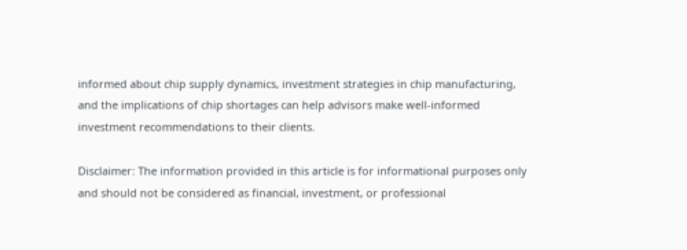informed about chip supply dynamics, investment strategies in chip manufacturing, and the implications of chip shortages can help advisors make well-informed investment recommendations to their clients.

Disclaimer: The information provided in this article is for informational purposes only and should not be considered as financial, investment, or professional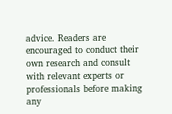advice. Readers are encouraged to conduct their own research and consult with relevant experts or professionals before making any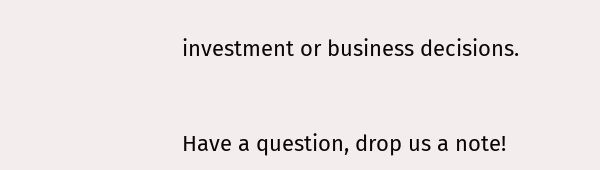investment or business decisions.


Have a question, drop us a note!